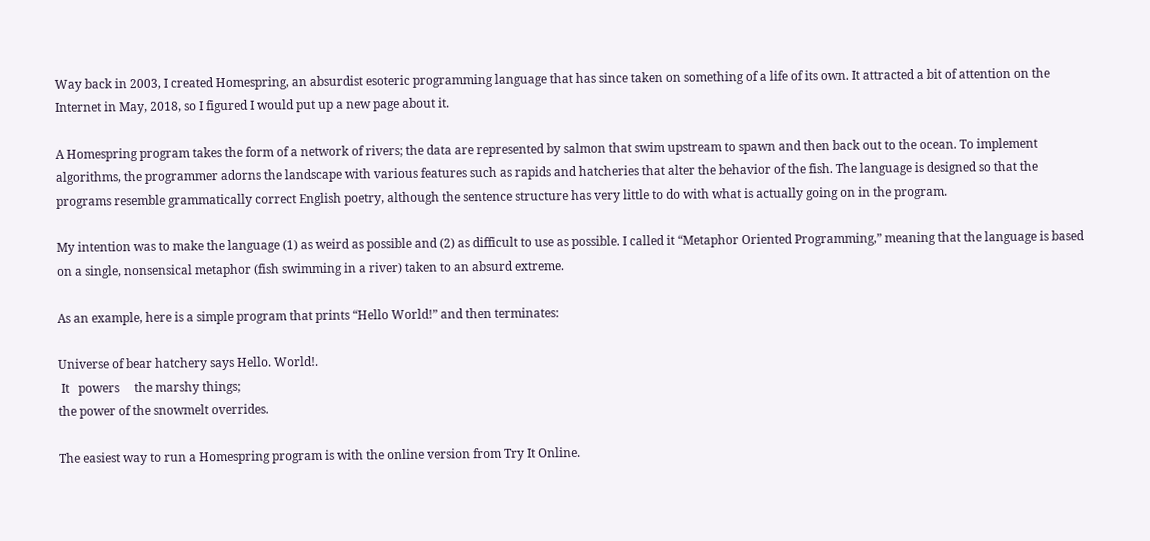Way back in 2003, I created Homespring, an absurdist esoteric programming language that has since taken on something of a life of its own. It attracted a bit of attention on the Internet in May, 2018, so I figured I would put up a new page about it.

A Homespring program takes the form of a network of rivers; the data are represented by salmon that swim upstream to spawn and then back out to the ocean. To implement algorithms, the programmer adorns the landscape with various features such as rapids and hatcheries that alter the behavior of the fish. The language is designed so that the programs resemble grammatically correct English poetry, although the sentence structure has very little to do with what is actually going on in the program.

My intention was to make the language (1) as weird as possible and (2) as difficult to use as possible. I called it “Metaphor Oriented Programming,” meaning that the language is based on a single, nonsensical metaphor (fish swimming in a river) taken to an absurd extreme.

As an example, here is a simple program that prints “Hello World!” and then terminates:

Universe of bear hatchery says Hello. World!.
 It   powers     the marshy things;
the power of the snowmelt overrides.

The easiest way to run a Homespring program is with the online version from Try It Online.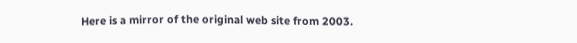Here is a mirror of the original web site from 2003.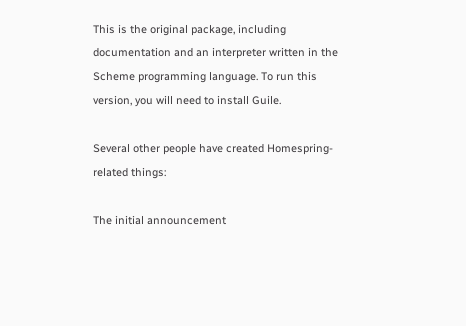This is the original package, including documentation and an interpreter written in the Scheme programming language. To run this version, you will need to install Guile.

Several other people have created Homespring-related things:

The initial announcement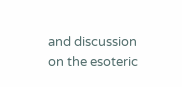and discussion on the esoteric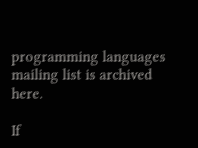programming languages mailing list is archived here.

If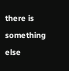there is something else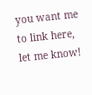you want me to link here, let me know!